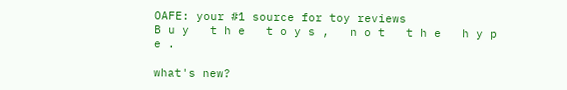OAFE: your #1 source for toy reviews
B u y   t h e   t o y s ,   n o t   t h e   h y p e .

what's new?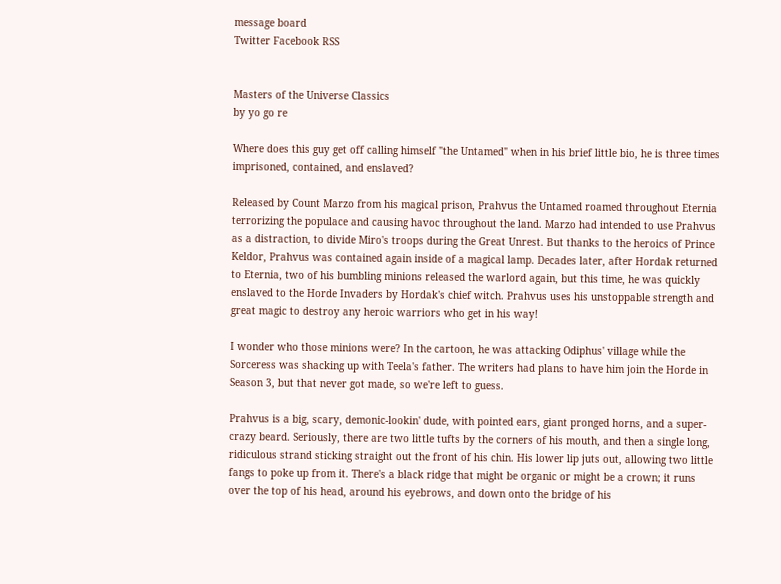message board
Twitter Facebook RSS


Masters of the Universe Classics
by yo go re

Where does this guy get off calling himself "the Untamed" when in his brief little bio, he is three times imprisoned, contained, and enslaved?

Released by Count Marzo from his magical prison, Prahvus the Untamed roamed throughout Eternia terrorizing the populace and causing havoc throughout the land. Marzo had intended to use Prahvus as a distraction, to divide Miro's troops during the Great Unrest. But thanks to the heroics of Prince Keldor, Prahvus was contained again inside of a magical lamp. Decades later, after Hordak returned to Eternia, two of his bumbling minions released the warlord again, but this time, he was quickly enslaved to the Horde Invaders by Hordak's chief witch. Prahvus uses his unstoppable strength and great magic to destroy any heroic warriors who get in his way!

I wonder who those minions were? In the cartoon, he was attacking Odiphus' village while the Sorceress was shacking up with Teela's father. The writers had plans to have him join the Horde in Season 3, but that never got made, so we're left to guess.

Prahvus is a big, scary, demonic-lookin' dude, with pointed ears, giant pronged horns, and a super-crazy beard. Seriously, there are two little tufts by the corners of his mouth, and then a single long, ridiculous strand sticking straight out the front of his chin. His lower lip juts out, allowing two little fangs to poke up from it. There's a black ridge that might be organic or might be a crown; it runs over the top of his head, around his eyebrows, and down onto the bridge of his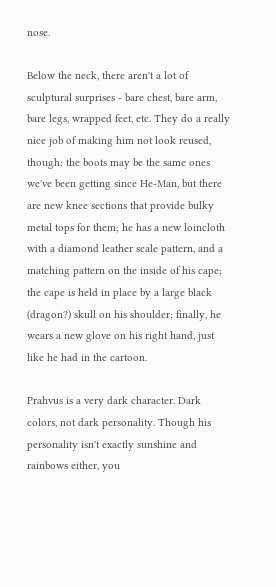nose.

Below the neck, there aren't a lot of sculptural surprises - bare chest, bare arm, bare legs, wrapped feet, etc. They do a really nice job of making him not look reused, though: the boots may be the same ones we've been getting since He-Man, but there are new knee sections that provide bulky metal tops for them; he has a new loincloth with a diamond leather scale pattern, and a matching pattern on the inside of his cape; the cape is held in place by a large black (dragon?) skull on his shoulder; finally, he wears a new glove on his right hand, just like he had in the cartoon.

Prahvus is a very dark character. Dark colors, not dark personality. Though his personality isn't exactly sunshine and rainbows either, you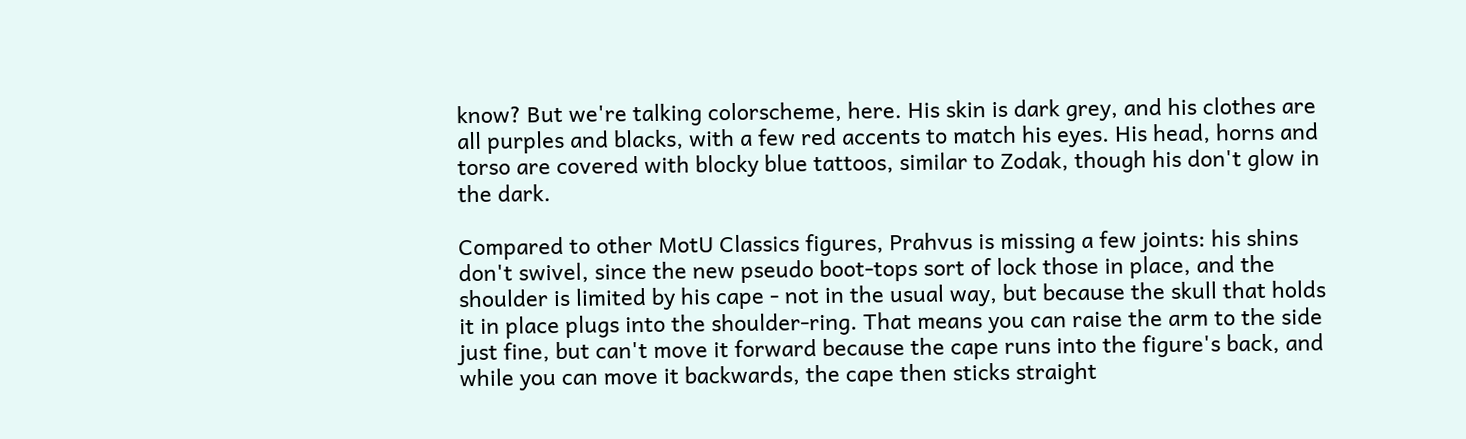know? But we're talking colorscheme, here. His skin is dark grey, and his clothes are all purples and blacks, with a few red accents to match his eyes. His head, horns and torso are covered with blocky blue tattoos, similar to Zodak, though his don't glow in the dark.

Compared to other MotU Classics figures, Prahvus is missing a few joints: his shins don't swivel, since the new pseudo boot-tops sort of lock those in place, and the shoulder is limited by his cape - not in the usual way, but because the skull that holds it in place plugs into the shoulder-ring. That means you can raise the arm to the side just fine, but can't move it forward because the cape runs into the figure's back, and while you can move it backwards, the cape then sticks straight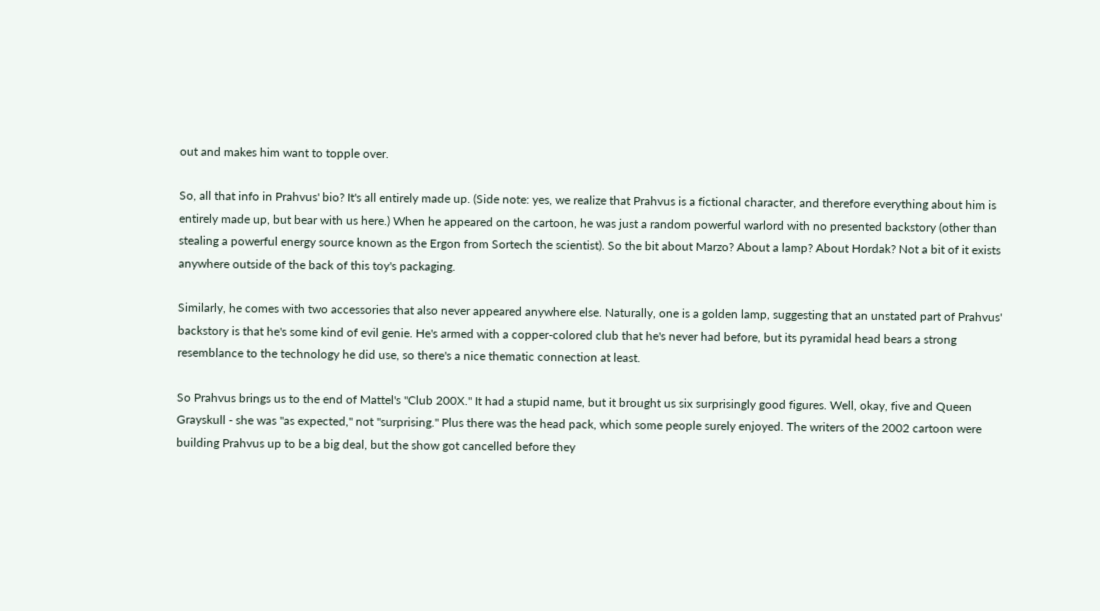out and makes him want to topple over.

So, all that info in Prahvus' bio? It's all entirely made up. (Side note: yes, we realize that Prahvus is a fictional character, and therefore everything about him is entirely made up, but bear with us here.) When he appeared on the cartoon, he was just a random powerful warlord with no presented backstory (other than stealing a powerful energy source known as the Ergon from Sortech the scientist). So the bit about Marzo? About a lamp? About Hordak? Not a bit of it exists anywhere outside of the back of this toy's packaging.

Similarly, he comes with two accessories that also never appeared anywhere else. Naturally, one is a golden lamp, suggesting that an unstated part of Prahvus' backstory is that he's some kind of evil genie. He's armed with a copper-colored club that he's never had before, but its pyramidal head bears a strong resemblance to the technology he did use, so there's a nice thematic connection at least.

So Prahvus brings us to the end of Mattel's "Club 200X." It had a stupid name, but it brought us six surprisingly good figures. Well, okay, five and Queen Grayskull - she was "as expected," not "surprising." Plus there was the head pack, which some people surely enjoyed. The writers of the 2002 cartoon were building Prahvus up to be a big deal, but the show got cancelled before they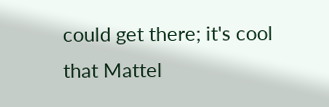could get there; it's cool that Mattel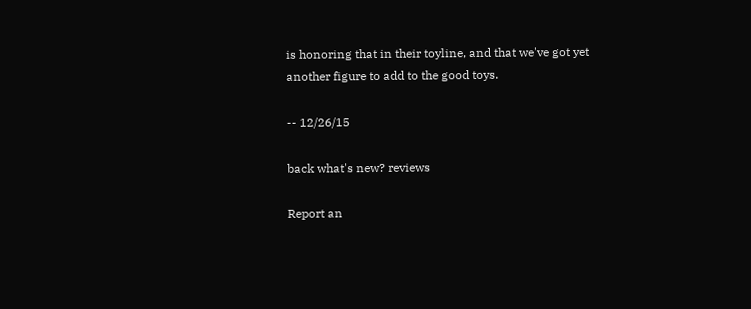is honoring that in their toyline, and that we've got yet another figure to add to the good toys.

-- 12/26/15

back what's new? reviews

Report an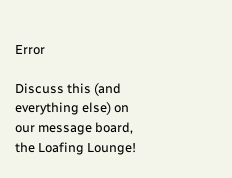Error

Discuss this (and everything else) on our message board, the Loafing Lounge!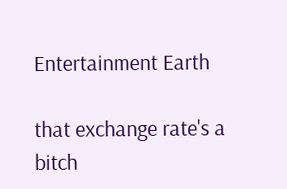Entertainment Earth

that exchange rate's a bitch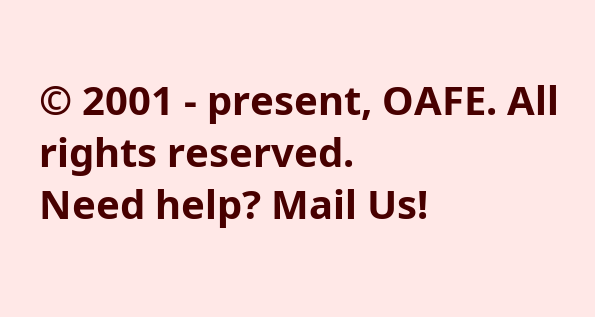© 2001 - present, OAFE. All rights reserved.
Need help? Mail Us!